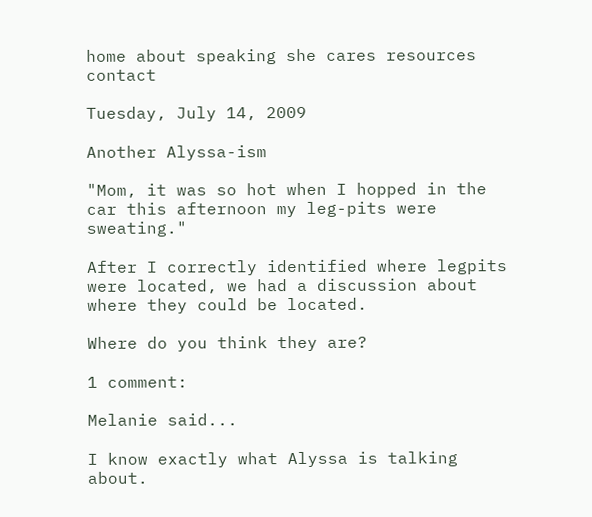home about speaking she cares resources contact

Tuesday, July 14, 2009

Another Alyssa-ism

"Mom, it was so hot when I hopped in the car this afternoon my leg-pits were sweating."

After I correctly identified where legpits were located, we had a discussion about where they could be located.

Where do you think they are?

1 comment:

Melanie said...

I know exactly what Alyssa is talking about.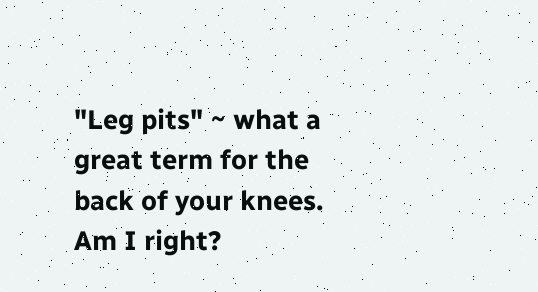"Leg pits" ~ what a great term for the back of your knees.
Am I right?